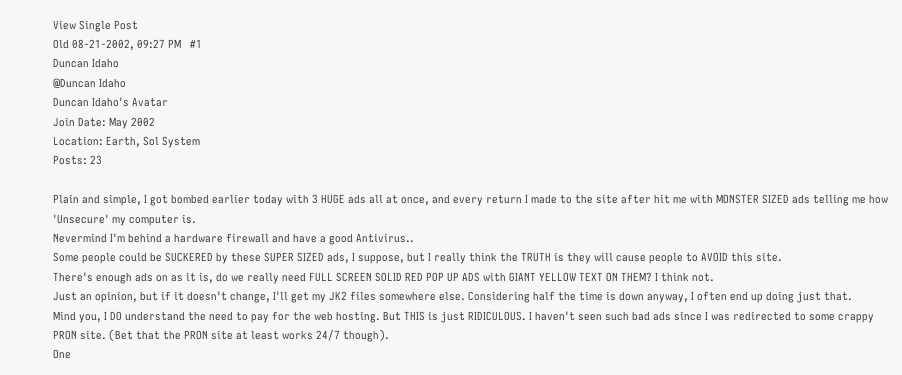View Single Post
Old 08-21-2002, 09:27 PM   #1
Duncan Idaho
@Duncan Idaho
Duncan Idaho's Avatar
Join Date: May 2002
Location: Earth, Sol System
Posts: 23

Plain and simple, I got bombed earlier today with 3 HUGE ads all at once, and every return I made to the site after hit me with MONSTER SIZED ads telling me how 'Unsecure' my computer is.
Nevermind I'm behind a hardware firewall and have a good Antivirus..
Some people could be SUCKERED by these SUPER SIZED ads, I suppose, but I really think the TRUTH is they will cause people to AVOID this site.
There's enough ads on as it is, do we really need FULL SCREEN SOLID RED POP UP ADS with GIANT YELLOW TEXT ON THEM? I think not.
Just an opinion, but if it doesn't change, I'll get my JK2 files somewhere else. Considering half the time is down anyway, I often end up doing just that.
Mind you, I DO understand the need to pay for the web hosting. But THIS is just RIDICULOUS. I haven't seen such bad ads since I was redirected to some crappy PRON site. (Bet that the PRON site at least works 24/7 though).
One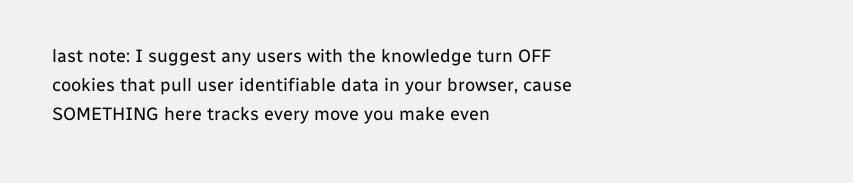last note: I suggest any users with the knowledge turn OFF cookies that pull user identifiable data in your browser, cause SOMETHING here tracks every move you make even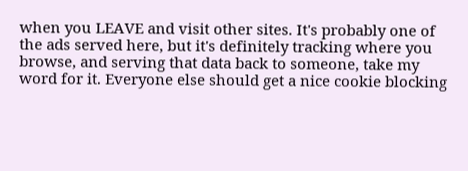when you LEAVE and visit other sites. It's probably one of the ads served here, but it's definitely tracking where you browse, and serving that data back to someone, take my word for it. Everyone else should get a nice cookie blocking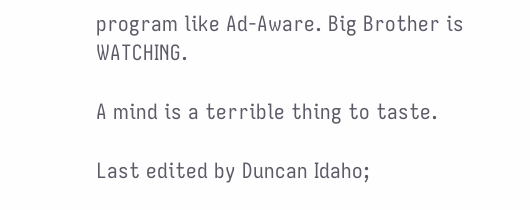program like Ad-Aware. Big Brother is WATCHING.

A mind is a terrible thing to taste.

Last edited by Duncan Idaho;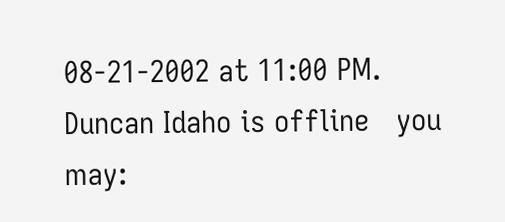08-21-2002 at 11:00 PM.
Duncan Idaho is offline   you may: